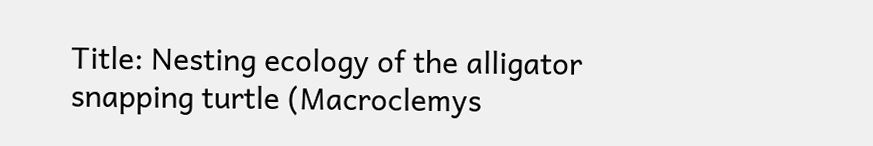Title: Nesting ecology of the alligator snapping turtle (Macroclemys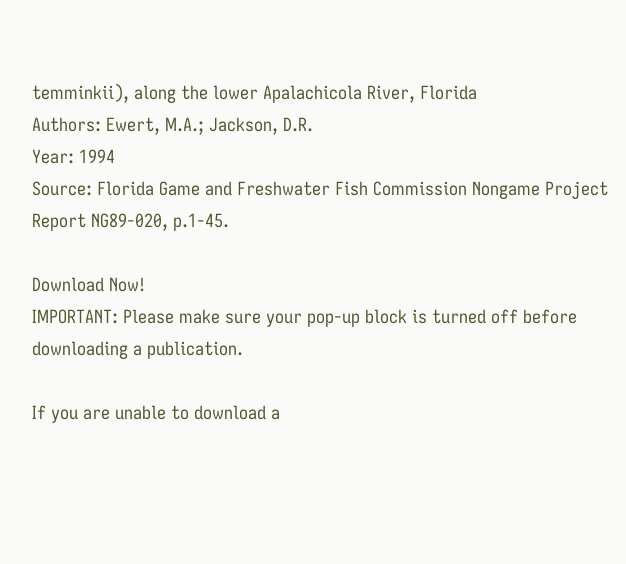temminkii), along the lower Apalachicola River, Florida
Authors: Ewert, M.A.; Jackson, D.R.
Year: 1994
Source: Florida Game and Freshwater Fish Commission Nongame Project Report NG89-020, p.1-45.

Download Now!
IMPORTANT: Please make sure your pop-up block is turned off before downloading a publication.

If you are unable to download a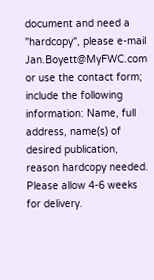document and need a "hardcopy", please e-mail Jan.Boyett@MyFWC.com or use the contact form; include the following information: Name, full address, name(s) of desired publication, reason hardcopy needed. Please allow 4-6 weeks for delivery.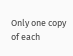Only one copy of each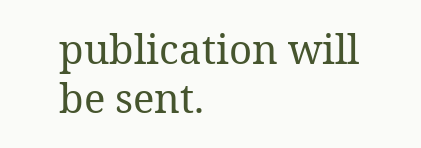publication will be sent.